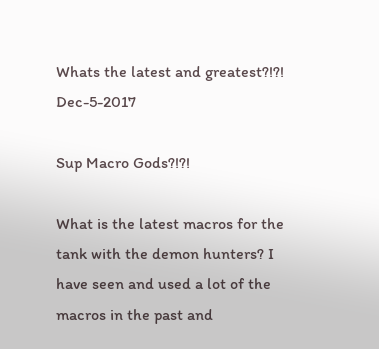Whats the latest and greatest?!?! Dec-5-2017

Sup Macro Gods?!?!

What is the latest macros for the tank with the demon hunters? I have seen and used a lot of the macros in the past and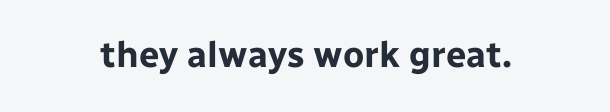they always work great.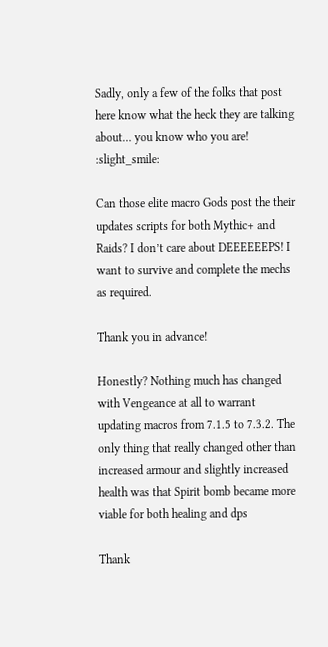Sadly, only a few of the folks that post here know what the heck they are talking about… you know who you are! :slight_smile:

Can those elite macro Gods post the their updates scripts for both Mythic+ and Raids? I don’t care about DEEEEEEPS! I want to survive and complete the mechs as required.

Thank you in advance!

Honestly? Nothing much has changed with Vengeance at all to warrant updating macros from 7.1.5 to 7.3.2. The only thing that really changed other than increased armour and slightly increased health was that Spirit bomb became more viable for both healing and dps

Thank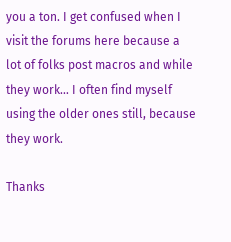you a ton. I get confused when I visit the forums here because a lot of folks post macros and while they work… I often find myself using the older ones still, because they work.

Thanks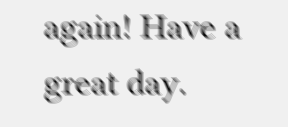again! Have a great day.